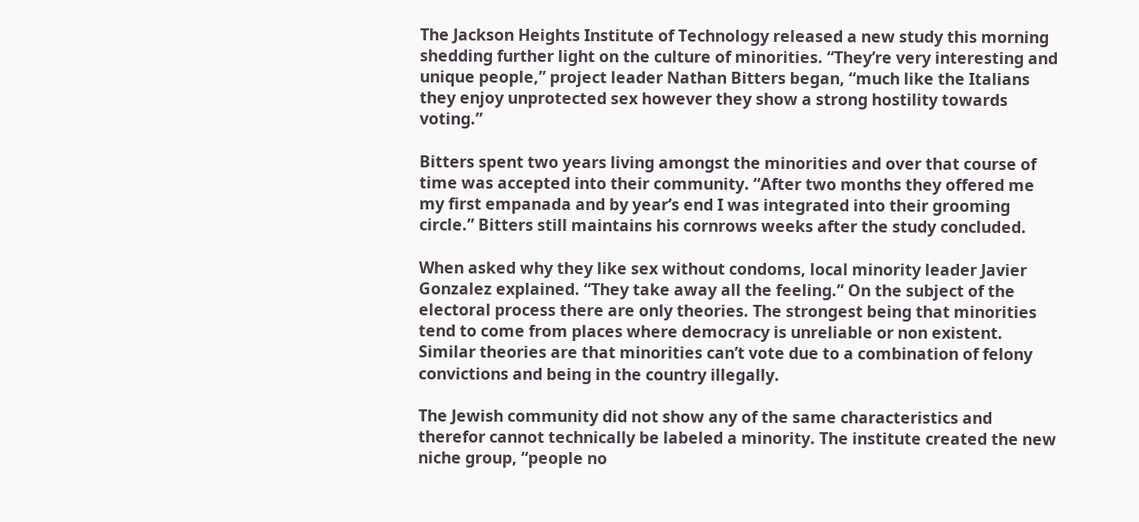The Jackson Heights Institute of Technology released a new study this morning shedding further light on the culture of minorities. “They’re very interesting and unique people,” project leader Nathan Bitters began, “much like the Italians they enjoy unprotected sex however they show a strong hostility towards voting.”

Bitters spent two years living amongst the minorities and over that course of time was accepted into their community. “After two months they offered me my first empanada and by year’s end I was integrated into their grooming circle.” Bitters still maintains his cornrows weeks after the study concluded.

When asked why they like sex without condoms, local minority leader Javier Gonzalez explained. “They take away all the feeling.” On the subject of the electoral process there are only theories. The strongest being that minorities tend to come from places where democracy is unreliable or non existent. Similar theories are that minorities can’t vote due to a combination of felony convictions and being in the country illegally.

The Jewish community did not show any of the same characteristics and therefor cannot technically be labeled a minority. The institute created the new niche group, “people no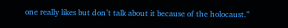one really likes but don’t talk about it because of the holocaust.”